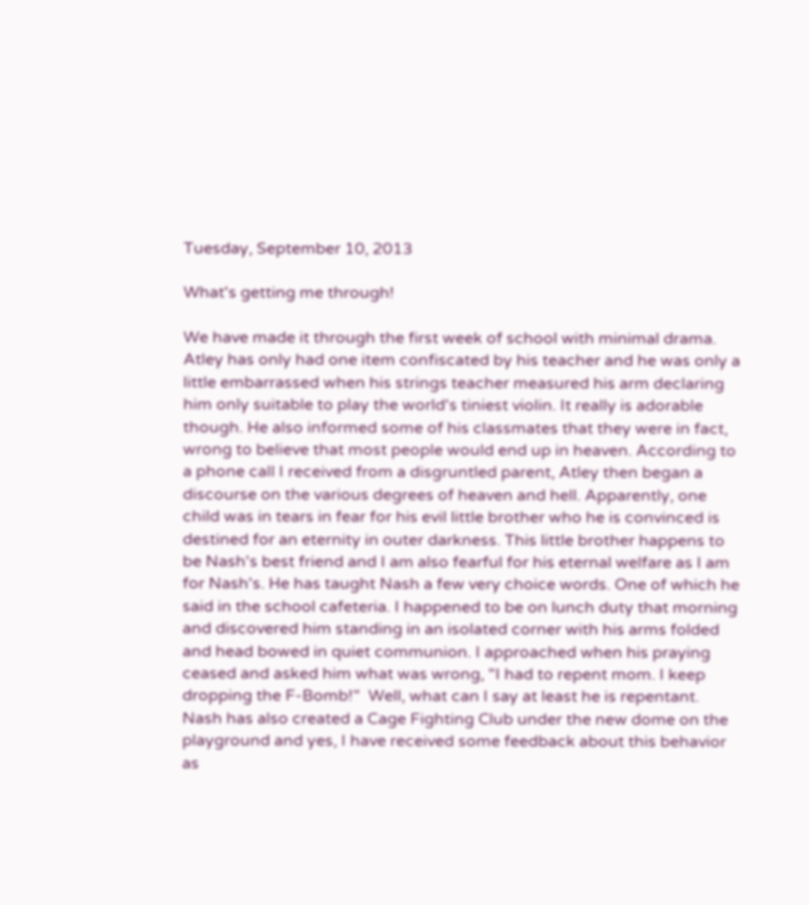Tuesday, September 10, 2013

What's getting me through!

We have made it through the first week of school with minimal drama. Atley has only had one item confiscated by his teacher and he was only a little embarrassed when his strings teacher measured his arm declaring him only suitable to play the world's tiniest violin. It really is adorable though. He also informed some of his classmates that they were in fact, wrong to believe that most people would end up in heaven. According to a phone call I received from a disgruntled parent, Atley then began a discourse on the various degrees of heaven and hell. Apparently, one child was in tears in fear for his evil little brother who he is convinced is destined for an eternity in outer darkness. This little brother happens to be Nash's best friend and I am also fearful for his eternal welfare as I am for Nash's. He has taught Nash a few very choice words. One of which he said in the school cafeteria. I happened to be on lunch duty that morning and discovered him standing in an isolated corner with his arms folded and head bowed in quiet communion. I approached when his praying ceased and asked him what was wrong, "I had to repent mom. I keep dropping the F-Bomb!"  Well, what can I say at least he is repentant. Nash has also created a Cage Fighting Club under the new dome on the playground and yes, I have received some feedback about this behavior as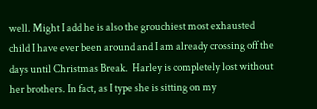well. Might I add he is also the grouchiest most exhausted child I have ever been around and I am already crossing off the days until Christmas Break.  Harley is completely lost without her brothers. In fact, as I type she is sitting on my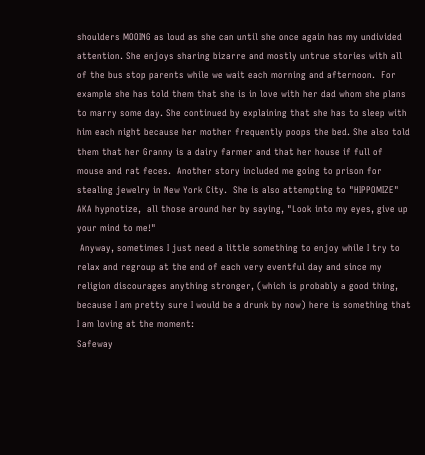shoulders MOOING as loud as she can until she once again has my undivided attention. She enjoys sharing bizarre and mostly untrue stories with all of the bus stop parents while we wait each morning and afternoon.  For example she has told them that she is in love with her dad whom she plans to marry some day. She continued by explaining that she has to sleep with him each night because her mother frequently poops the bed. She also told them that her Granny is a dairy farmer and that her house if full of mouse and rat feces.  Another story included me going to prison for stealing jewelry in New York City.  She is also attempting to "HIPPOMIZE"  AKA hypnotize,  all those around her by saying, "Look into my eyes, give up your mind to me!"
 Anyway, sometimes I just need a little something to enjoy while I try to relax and regroup at the end of each very eventful day and since my religion discourages anything stronger, (which is probably a good thing, because I am pretty sure I would be a drunk by now) here is something that I am loving at the moment:
Safeway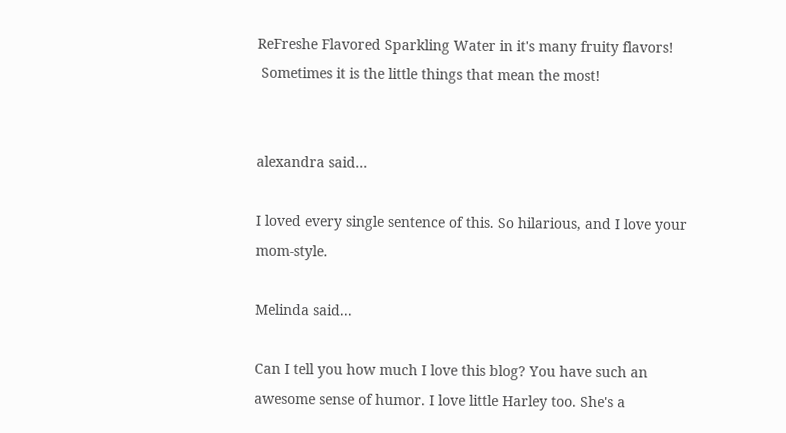ReFreshe Flavored Sparkling Water in it's many fruity flavors!
 Sometimes it is the little things that mean the most!


alexandra said...

I loved every single sentence of this. So hilarious, and I love your mom-style.

Melinda said...

Can I tell you how much I love this blog? You have such an awesome sense of humor. I love little Harley too. She's a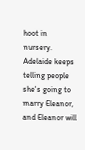hoot in nursery. Adelaide keeps telling people she's going to marry Eleanor, and Eleanor will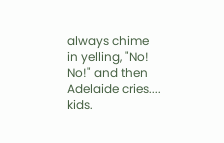always chime in yelling, "No! No!" and then Adelaide cries.... kids.